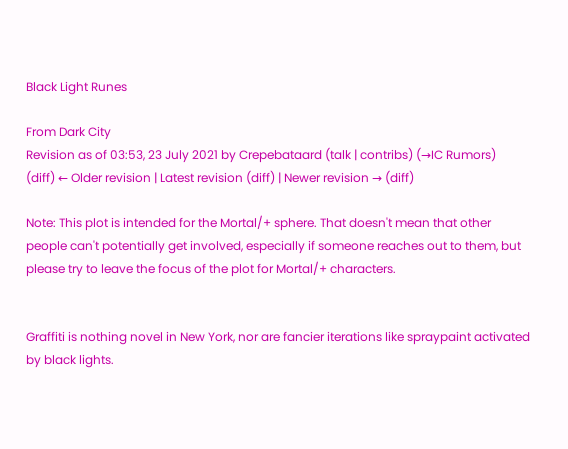Black Light Runes

From Dark City
Revision as of 03:53, 23 July 2021 by Crepebataard (talk | contribs) (→IC Rumors)
(diff) ← Older revision | Latest revision (diff) | Newer revision → (diff)

Note: This plot is intended for the Mortal/+ sphere. That doesn't mean that other people can't potentially get involved, especially if someone reaches out to them, but please try to leave the focus of the plot for Mortal/+ characters.


Graffiti is nothing novel in New York, nor are fancier iterations like spraypaint activated by black lights.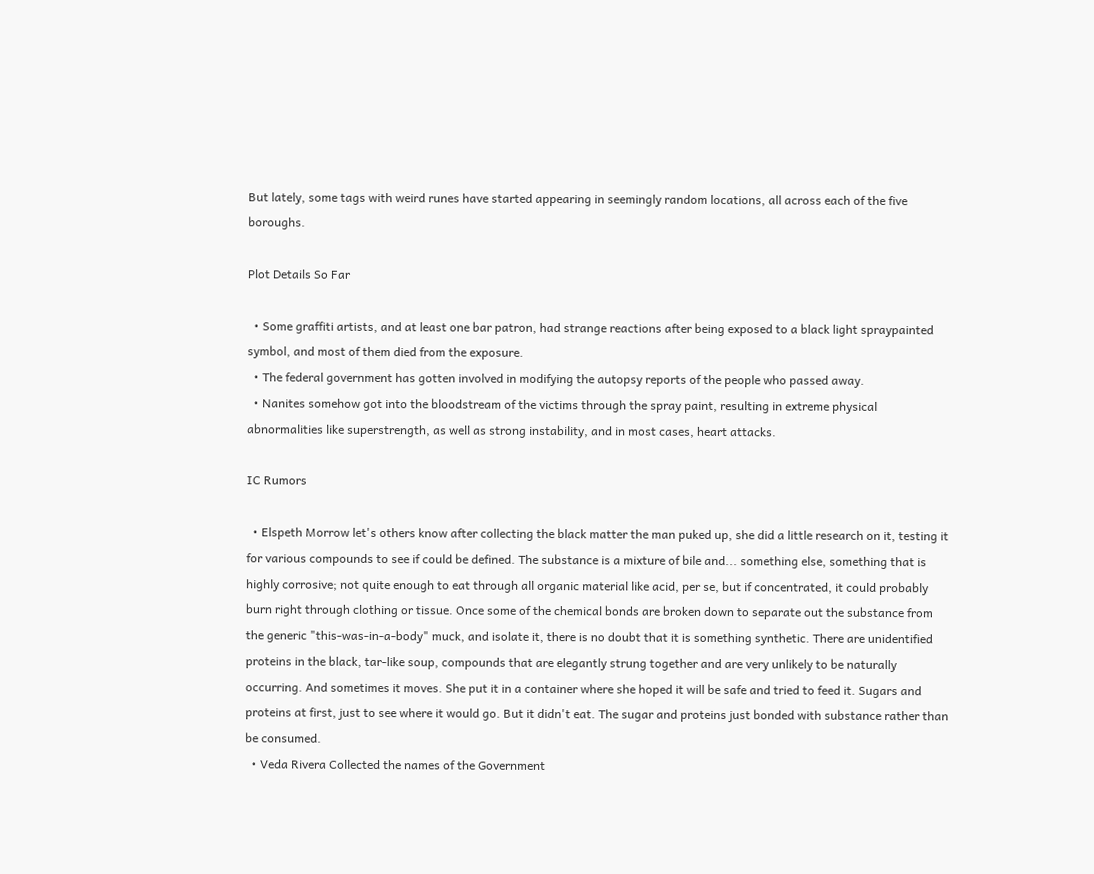But lately, some tags with weird runes have started appearing in seemingly random locations, all across each of the five boroughs.

Plot Details So Far

  • Some graffiti artists, and at least one bar patron, had strange reactions after being exposed to a black light spraypainted symbol, and most of them died from the exposure.
  • The federal government has gotten involved in modifying the autopsy reports of the people who passed away.
  • Nanites somehow got into the bloodstream of the victims through the spray paint, resulting in extreme physical abnormalities like superstrength, as well as strong instability, and in most cases, heart attacks.

IC Rumors

  • Elspeth Morrow let's others know after collecting the black matter the man puked up, she did a little research on it, testing it for various compounds to see if could be defined. The substance is a mixture of bile and... something else, something that is highly corrosive; not quite enough to eat through all organic material like acid, per se, but if concentrated, it could probably burn right through clothing or tissue. Once some of the chemical bonds are broken down to separate out the substance from the generic "this-was-in-a-body" muck, and isolate it, there is no doubt that it is something synthetic. There are unidentified proteins in the black, tar-like soup, compounds that are elegantly strung together and are very unlikely to be naturally occurring. And sometimes it moves. She put it in a container where she hoped it will be safe and tried to feed it. Sugars and proteins at first, just to see where it would go. But it didn't eat. The sugar and proteins just bonded with substance rather than be consumed.
  • Veda Rivera Collected the names of the Government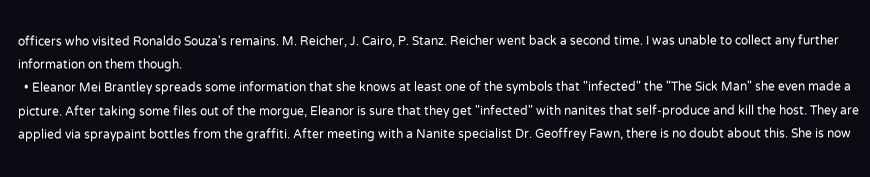officers who visited Ronaldo Souza's remains. M. Reicher, J. Cairo, P. Stanz. Reicher went back a second time. I was unable to collect any further information on them though.
  • Eleanor Mei Brantley spreads some information that she knows at least one of the symbols that "infected" the "The Sick Man" she even made a picture. After taking some files out of the morgue, Eleanor is sure that they get "infected" with nanites that self-produce and kill the host. They are applied via spraypaint bottles from the graffiti. After meeting with a Nanite specialist Dr. Geoffrey Fawn, there is no doubt about this. She is now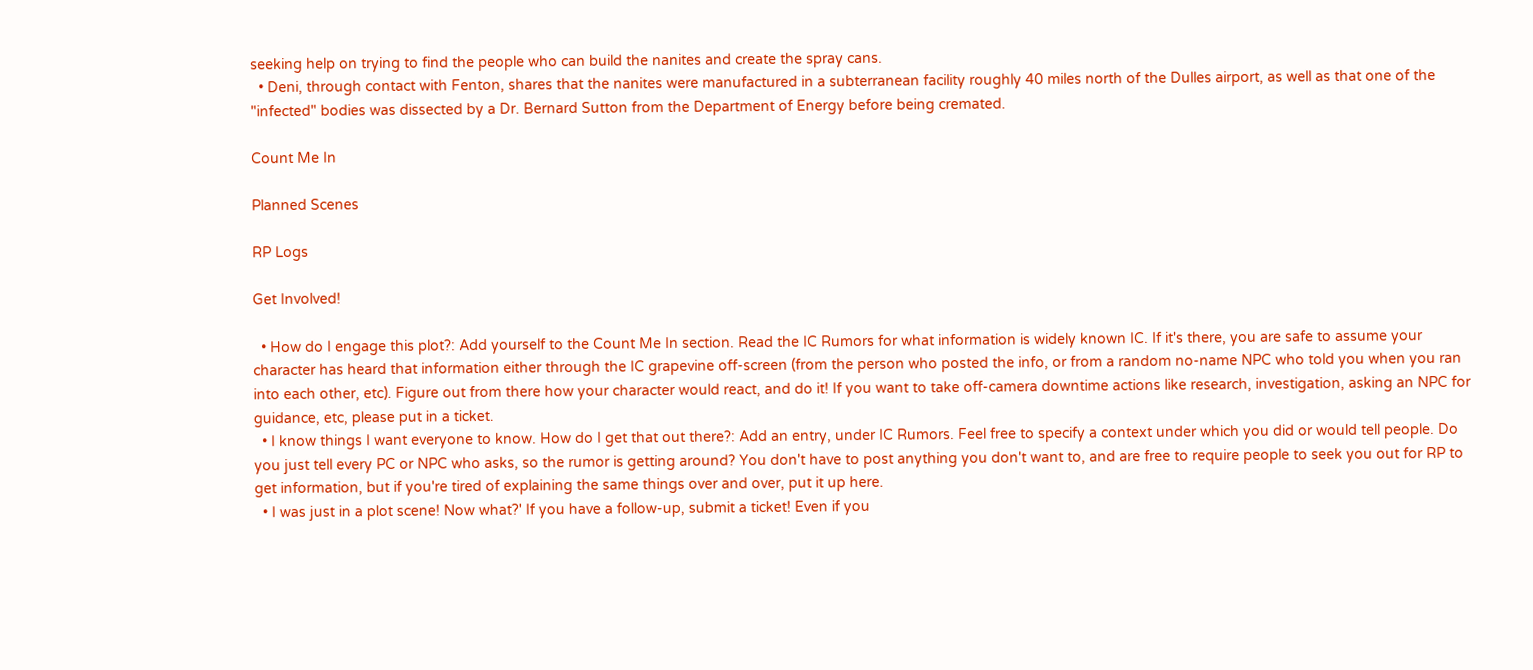seeking help on trying to find the people who can build the nanites and create the spray cans.
  • Deni, through contact with Fenton, shares that the nanites were manufactured in a subterranean facility roughly 40 miles north of the Dulles airport, as well as that one of the "infected" bodies was dissected by a Dr. Bernard Sutton from the Department of Energy before being cremated.

Count Me In

Planned Scenes

RP Logs

Get Involved!

  • How do I engage this plot?: Add yourself to the Count Me In section. Read the IC Rumors for what information is widely known IC. If it's there, you are safe to assume your character has heard that information either through the IC grapevine off-screen (from the person who posted the info, or from a random no-name NPC who told you when you ran into each other, etc). Figure out from there how your character would react, and do it! If you want to take off-camera downtime actions like research, investigation, asking an NPC for guidance, etc, please put in a ticket.
  • I know things I want everyone to know. How do I get that out there?: Add an entry, under IC Rumors. Feel free to specify a context under which you did or would tell people. Do you just tell every PC or NPC who asks, so the rumor is getting around? You don't have to post anything you don't want to, and are free to require people to seek you out for RP to get information, but if you're tired of explaining the same things over and over, put it up here.
  • I was just in a plot scene! Now what?' If you have a follow-up, submit a ticket! Even if you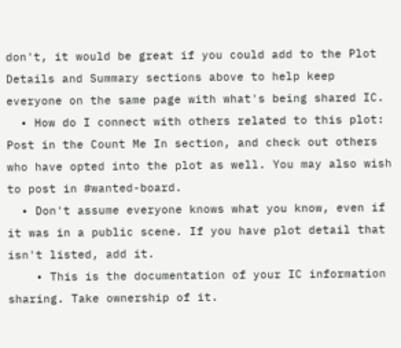don't, it would be great if you could add to the Plot Details and Summary sections above to help keep everyone on the same page with what's being shared IC.
  • How do I connect with others related to this plot: Post in the Count Me In section, and check out others who have opted into the plot as well. You may also wish to post in #wanted-board.
  • Don't assume everyone knows what you know, even if it was in a public scene. If you have plot detail that isn't listed, add it.
    • This is the documentation of your IC information sharing. Take ownership of it.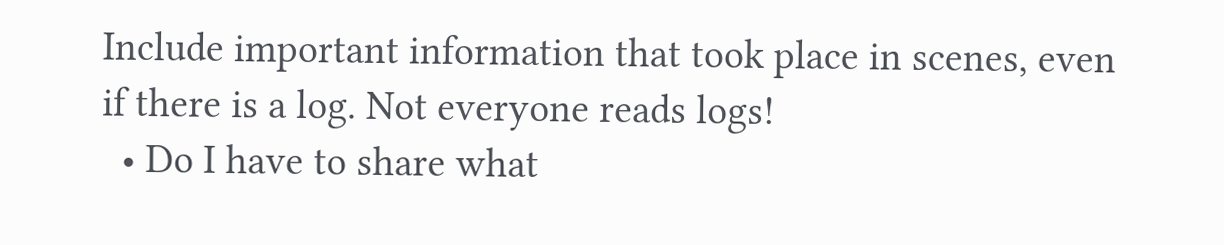Include important information that took place in scenes, even if there is a log. Not everyone reads logs!
  • Do I have to share what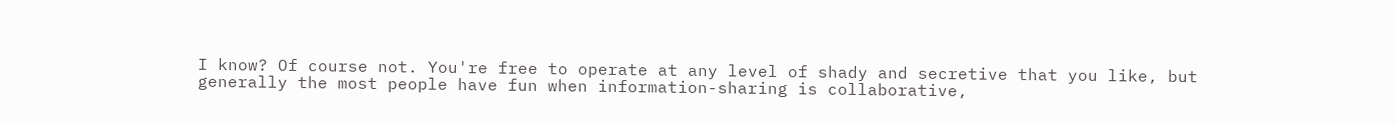I know? Of course not. You're free to operate at any level of shady and secretive that you like, but generally the most people have fun when information-sharing is collaborative,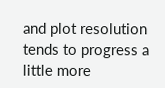and plot resolution tends to progress a little more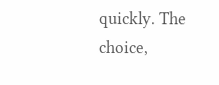quickly. The choice,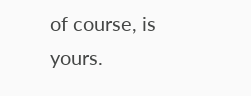of course, is yours.